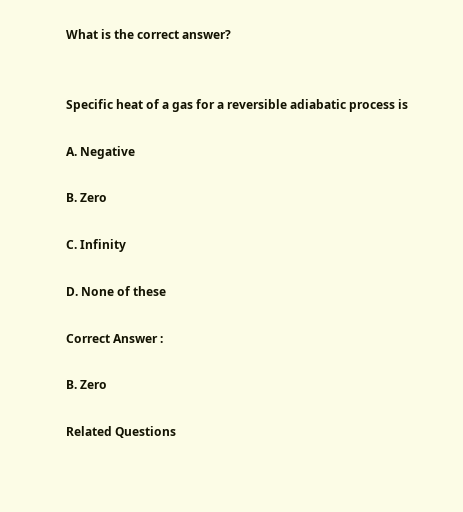What is the correct answer?


Specific heat of a gas for a reversible adiabatic process is

A. Negative

B. Zero

C. Infinity

D. None of these

Correct Answer :

B. Zero

Related Questions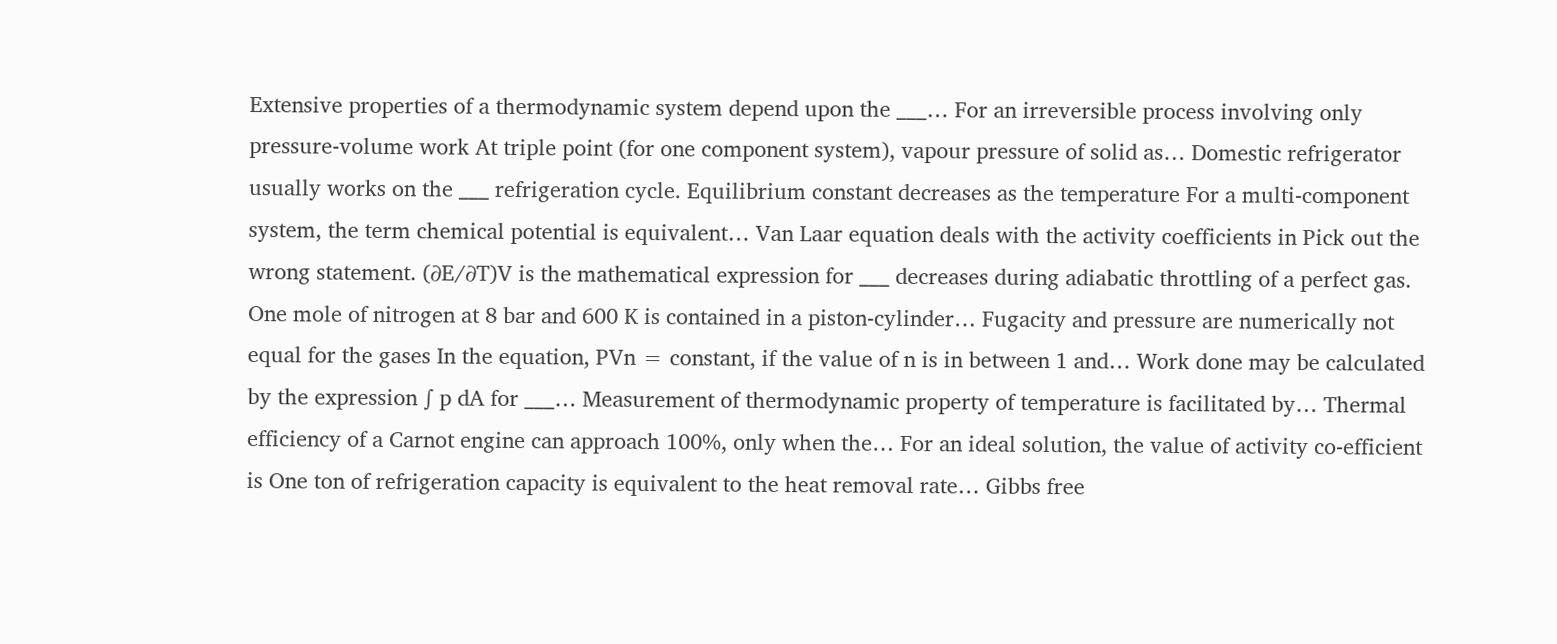Extensive properties of a thermodynamic system depend upon the ___… For an irreversible process involving only pressure-volume work At triple point (for one component system), vapour pressure of solid as… Domestic refrigerator usually works on the ___ refrigeration cycle. Equilibrium constant decreases as the temperature For a multi-component system, the term chemical potential is equivalent… Van Laar equation deals with the activity coefficients in Pick out the wrong statement. (∂E/∂T)V is the mathematical expression for ___ decreases during adiabatic throttling of a perfect gas. One mole of nitrogen at 8 bar and 600 K is contained in a piston-cylinder… Fugacity and pressure are numerically not equal for the gases In the equation, PVn = constant, if the value of n is in between 1 and… Work done may be calculated by the expression ∫ p dA for ___… Measurement of thermodynamic property of temperature is facilitated by… Thermal efficiency of a Carnot engine can approach 100%, only when the… For an ideal solution, the value of activity co-efficient is One ton of refrigeration capacity is equivalent to the heat removal rate… Gibbs free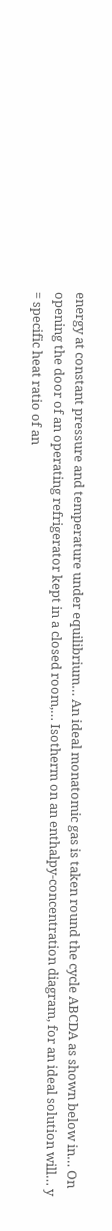energy at constant pressure and temperature under equilibrium… An ideal monatomic gas is taken round the cycle ABCDA as shown below in… On opening the door of an operating refrigerator kept in a closed room,… Isotherm on an enthalpy-concentration diagram, for an ideal solution will… y = specific heat ratio of an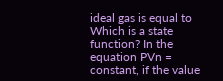ideal gas is equal to Which is a state function? In the equation PVn = constant, if the value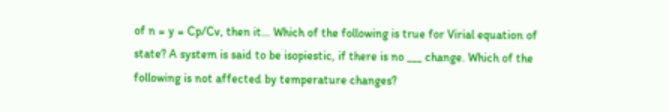of n = y = Cp/Cv, then it… Which of the following is true for Virial equation of state? A system is said to be isopiestic, if there is no ___ change. Which of the following is not affected by temperature changes?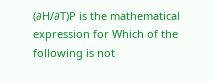(∂H/∂T)P is the mathematical expression for Which of the following is not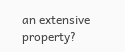an extensive property?